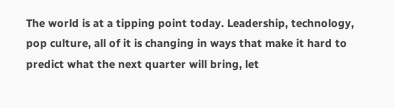The world is at a tipping point today. Leadership, technology, pop culture, all of it is changing in ways that make it hard to predict what the next quarter will bring, let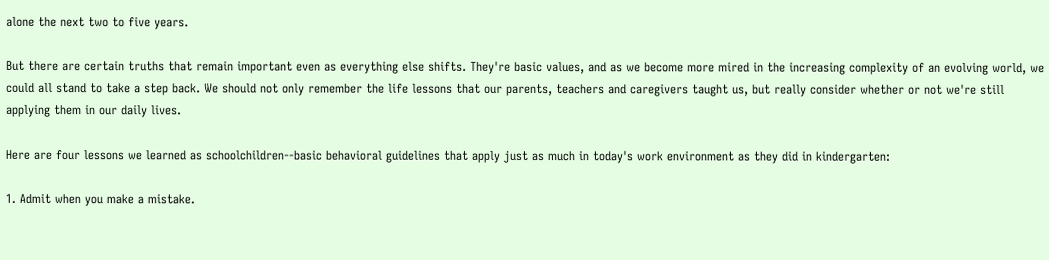alone the next two to five years.

But there are certain truths that remain important even as everything else shifts. They're basic values, and as we become more mired in the increasing complexity of an evolving world, we could all stand to take a step back. We should not only remember the life lessons that our parents, teachers and caregivers taught us, but really consider whether or not we're still applying them in our daily lives.

Here are four lessons we learned as schoolchildren--basic behavioral guidelines that apply just as much in today's work environment as they did in kindergarten:

1. Admit when you make a mistake.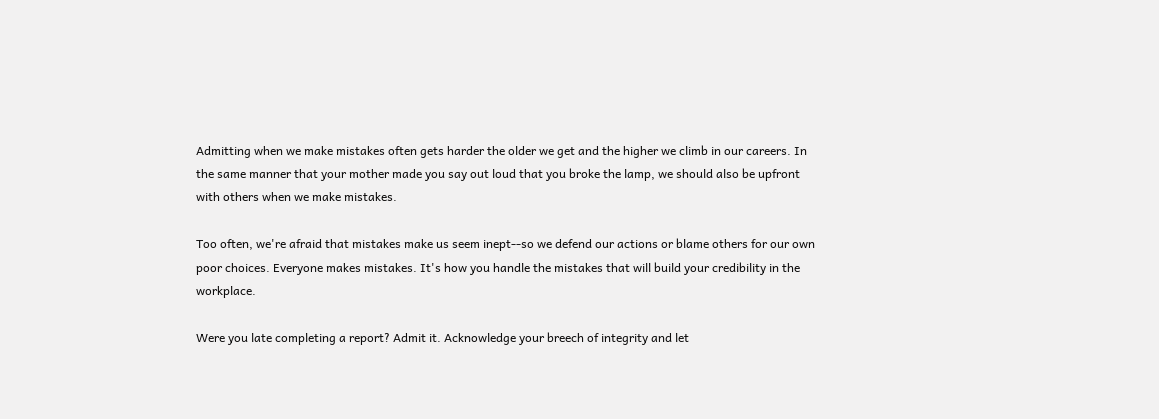Admitting when we make mistakes often gets harder the older we get and the higher we climb in our careers. In the same manner that your mother made you say out loud that you broke the lamp, we should also be upfront with others when we make mistakes.

Too often, we're afraid that mistakes make us seem inept--so we defend our actions or blame others for our own poor choices. Everyone makes mistakes. It's how you handle the mistakes that will build your credibility in the workplace.

Were you late completing a report? Admit it. Acknowledge your breech of integrity and let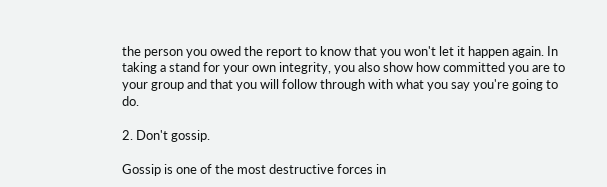the person you owed the report to know that you won't let it happen again. In taking a stand for your own integrity, you also show how committed you are to your group and that you will follow through with what you say you're going to do.

2. Don't gossip.

Gossip is one of the most destructive forces in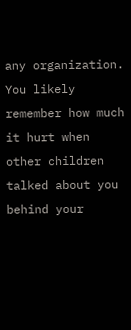any organization. You likely remember how much it hurt when other children talked about you behind your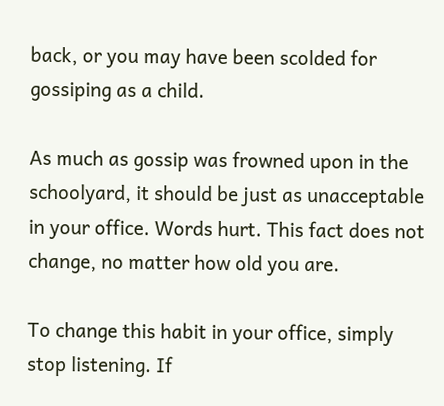back, or you may have been scolded for gossiping as a child.

As much as gossip was frowned upon in the schoolyard, it should be just as unacceptable in your office. Words hurt. This fact does not change, no matter how old you are.

To change this habit in your office, simply stop listening. If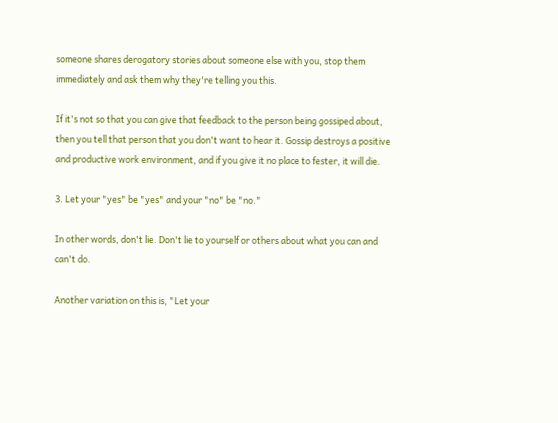someone shares derogatory stories about someone else with you, stop them immediately and ask them why they're telling you this.

If it's not so that you can give that feedback to the person being gossiped about, then you tell that person that you don't want to hear it. Gossip destroys a positive and productive work environment, and if you give it no place to fester, it will die.

3. Let your "yes" be "yes" and your "no" be "no."

In other words, don't lie. Don't lie to yourself or others about what you can and can't do.

Another variation on this is, "Let your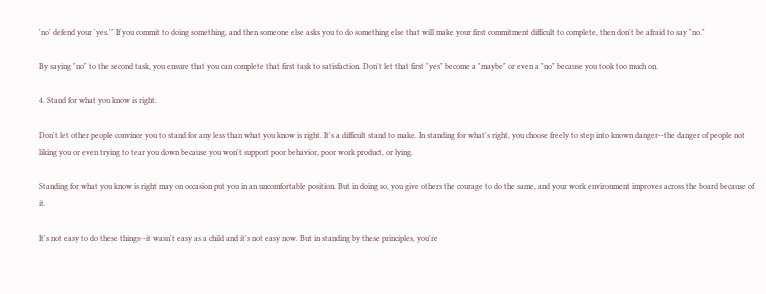'no' defend your 'yes.'" If you commit to doing something, and then someone else asks you to do something else that will make your first commitment difficult to complete, then don't be afraid to say "no."

By saying "no" to the second task, you ensure that you can complete that first task to satisfaction. Don't let that first "yes" become a "maybe" or even a "no" because you took too much on.

4. Stand for what you know is right.

Don't let other people convince you to stand for any less than what you know is right. It's a difficult stand to make. In standing for what's right, you choose freely to step into known danger--the danger of people not liking you or even trying to tear you down because you won't support poor behavior, poor work product, or lying.

Standing for what you know is right may on occasion put you in an uncomfortable position. But in doing so, you give others the courage to do the same, and your work environment improves across the board because of it.

It's not easy to do these things--it wasn't easy as a child and it's not easy now. But in standing by these principles, you're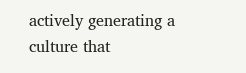actively generating a culture that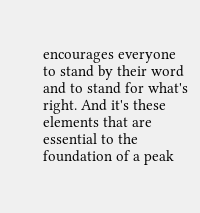encourages everyone to stand by their word and to stand for what's right. And it's these elements that are essential to the foundation of a peak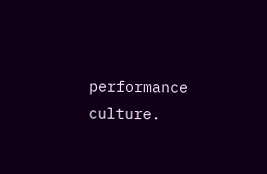performance culture.